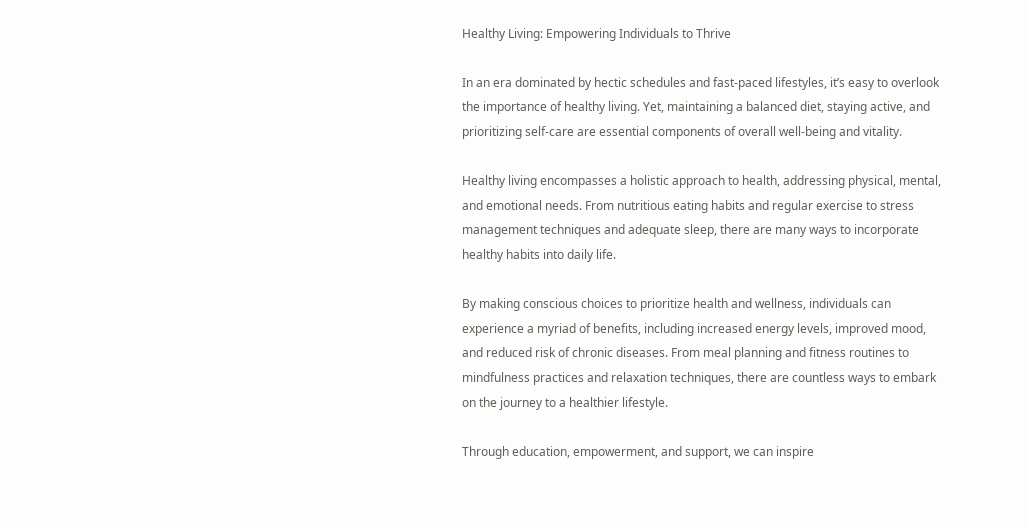Healthy Living: Empowering Individuals to Thrive

In an era dominated by hectic schedules and fast-paced lifestyles, it’s easy to overlook the importance of healthy living. Yet, maintaining a balanced diet, staying active, and prioritizing self-care are essential components of overall well-being and vitality.

Healthy living encompasses a holistic approach to health, addressing physical, mental, and emotional needs. From nutritious eating habits and regular exercise to stress management techniques and adequate sleep, there are many ways to incorporate healthy habits into daily life.

By making conscious choices to prioritize health and wellness, individuals can experience a myriad of benefits, including increased energy levels, improved mood, and reduced risk of chronic diseases. From meal planning and fitness routines to mindfulness practices and relaxation techniques, there are countless ways to embark on the journey to a healthier lifestyle.

Through education, empowerment, and support, we can inspire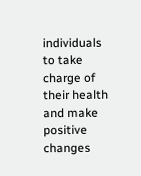individuals to take charge of their health and make positive changes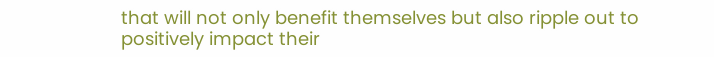that will not only benefit themselves but also ripple out to positively impact their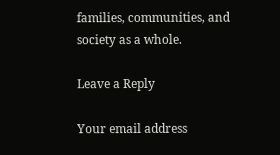families, communities, and society as a whole.

Leave a Reply

Your email address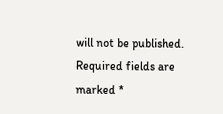will not be published. Required fields are marked *